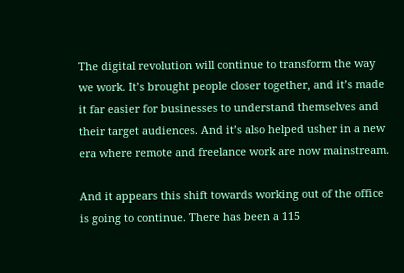The digital revolution will continue to transform the way we work. It’s brought people closer together, and it’s made it far easier for businesses to understand themselves and their target audiences. And it’s also helped usher in a new era where remote and freelance work are now mainstream.

And it appears this shift towards working out of the office is going to continue. There has been a 115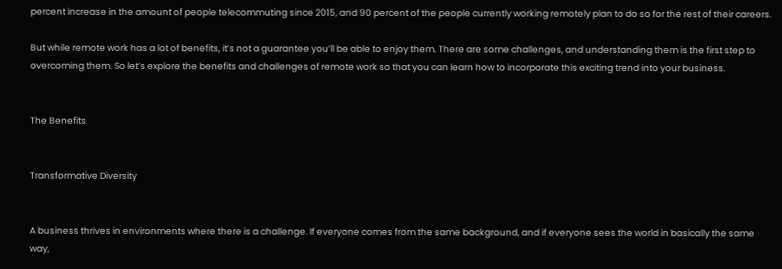percent increase in the amount of people telecommuting since 2015, and 90 percent of the people currently working remotely plan to do so for the rest of their careers.

But while remote work has a lot of benefits, it’s not a guarantee you’ll be able to enjoy them. There are some challenges, and understanding them is the first step to overcoming them. So let’s explore the benefits and challenges of remote work so that you can learn how to incorporate this exciting trend into your business.


The Benefits


Transformative Diversity


A business thrives in environments where there is a challenge. If everyone comes from the same background, and if everyone sees the world in basically the same way,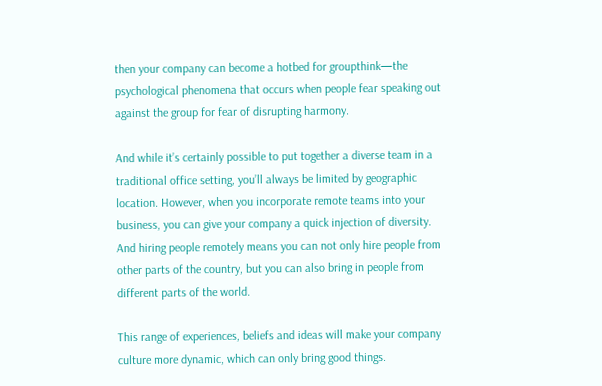then your company can become a hotbed for groupthink—the psychological phenomena that occurs when people fear speaking out against the group for fear of disrupting harmony.

And while it’s certainly possible to put together a diverse team in a traditional office setting, you’ll always be limited by geographic location. However, when you incorporate remote teams into your business, you can give your company a quick injection of diversity. And hiring people remotely means you can not only hire people from other parts of the country, but you can also bring in people from different parts of the world.

This range of experiences, beliefs and ideas will make your company culture more dynamic, which can only bring good things.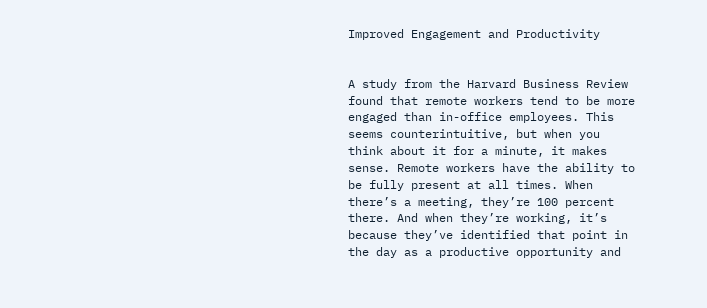Improved Engagement and Productivity


A study from the Harvard Business Review found that remote workers tend to be more engaged than in-office employees. This seems counterintuitive, but when you think about it for a minute, it makes sense. Remote workers have the ability to be fully present at all times. When there’s a meeting, they’re 100 percent there. And when they’re working, it’s because they’ve identified that point in the day as a productive opportunity and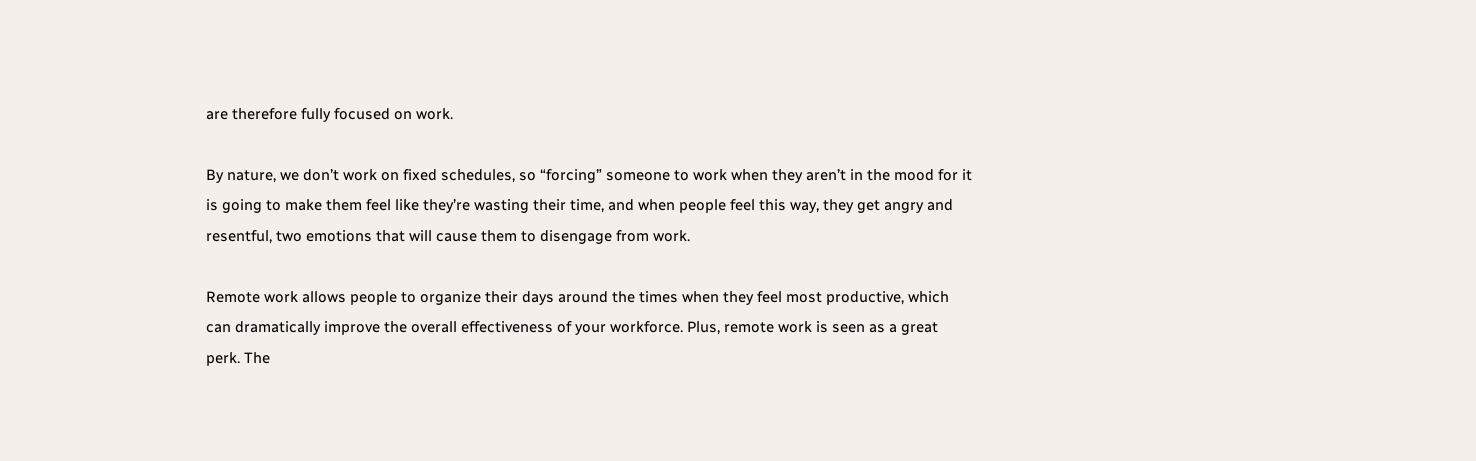are therefore fully focused on work.

By nature, we don’t work on fixed schedules, so “forcing” someone to work when they aren’t in the mood for it is going to make them feel like they’re wasting their time, and when people feel this way, they get angry and resentful, two emotions that will cause them to disengage from work.

Remote work allows people to organize their days around the times when they feel most productive, which can dramatically improve the overall effectiveness of your workforce. Plus, remote work is seen as a great perk. The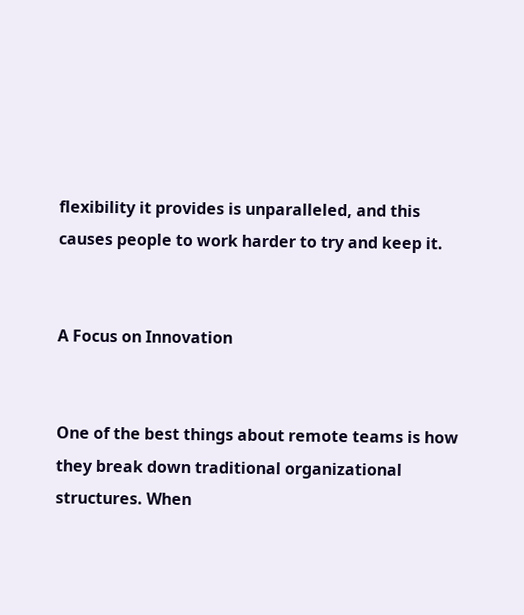flexibility it provides is unparalleled, and this causes people to work harder to try and keep it.


A Focus on Innovation


One of the best things about remote teams is how they break down traditional organizational structures. When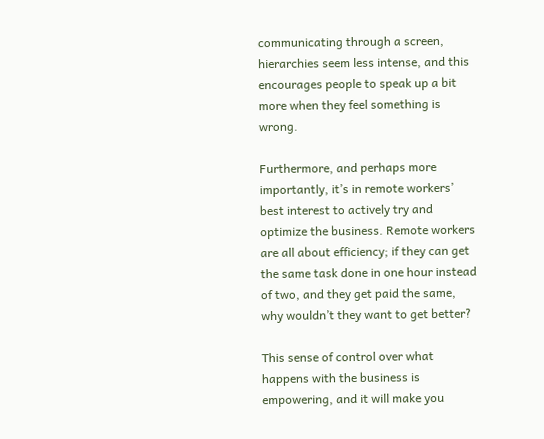communicating through a screen, hierarchies seem less intense, and this encourages people to speak up a bit more when they feel something is wrong.

Furthermore, and perhaps more importantly, it’s in remote workers’ best interest to actively try and optimize the business. Remote workers are all about efficiency; if they can get the same task done in one hour instead of two, and they get paid the same, why wouldn’t they want to get better?

This sense of control over what happens with the business is empowering, and it will make you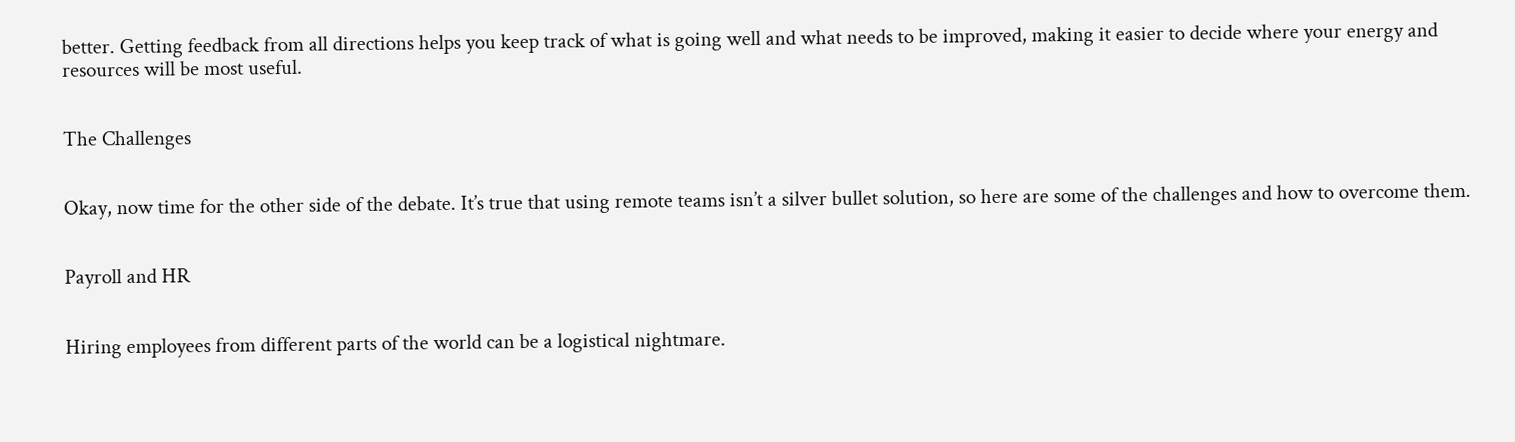better. Getting feedback from all directions helps you keep track of what is going well and what needs to be improved, making it easier to decide where your energy and resources will be most useful.


The Challenges


Okay, now time for the other side of the debate. It’s true that using remote teams isn’t a silver bullet solution, so here are some of the challenges and how to overcome them.


Payroll and HR


Hiring employees from different parts of the world can be a logistical nightmare.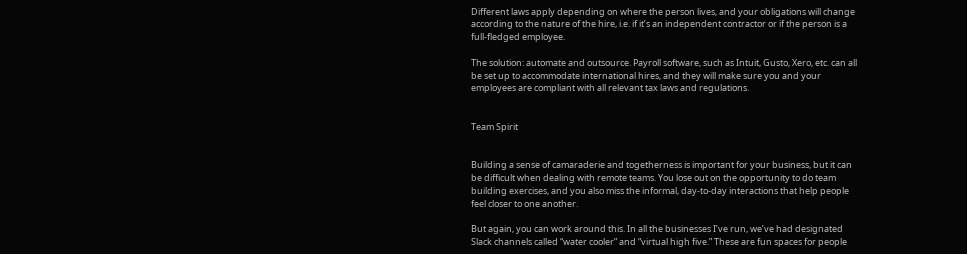Different laws apply depending on where the person lives, and your obligations will change according to the nature of the hire, i.e. if it’s an independent contractor or if the person is a full-fledged employee.

The solution: automate and outsource. Payroll software, such as Intuit, Gusto, Xero, etc. can all be set up to accommodate international hires, and they will make sure you and your employees are compliant with all relevant tax laws and regulations.


Team Spirit


Building a sense of camaraderie and togetherness is important for your business, but it can be difficult when dealing with remote teams. You lose out on the opportunity to do team building exercises, and you also miss the informal, day-to-day interactions that help people feel closer to one another.

But again, you can work around this. In all the businesses I’ve run, we’ve had designated Slack channels called “water cooler” and “virtual high five.” These are fun spaces for people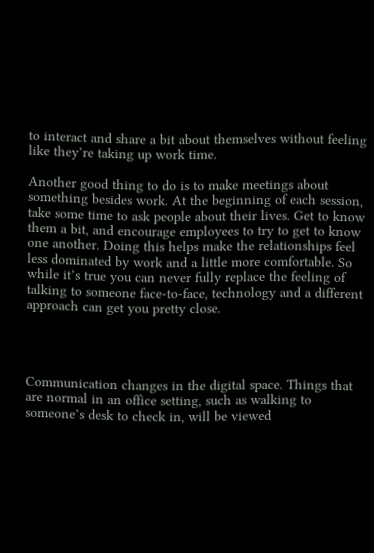to interact and share a bit about themselves without feeling like they’re taking up work time.

Another good thing to do is to make meetings about something besides work. At the beginning of each session, take some time to ask people about their lives. Get to know them a bit, and encourage employees to try to get to know one another. Doing this helps make the relationships feel less dominated by work and a little more comfortable. So while it’s true you can never fully replace the feeling of talking to someone face-to-face, technology and a different approach can get you pretty close.




Communication changes in the digital space. Things that are normal in an office setting, such as walking to someone’s desk to check in, will be viewed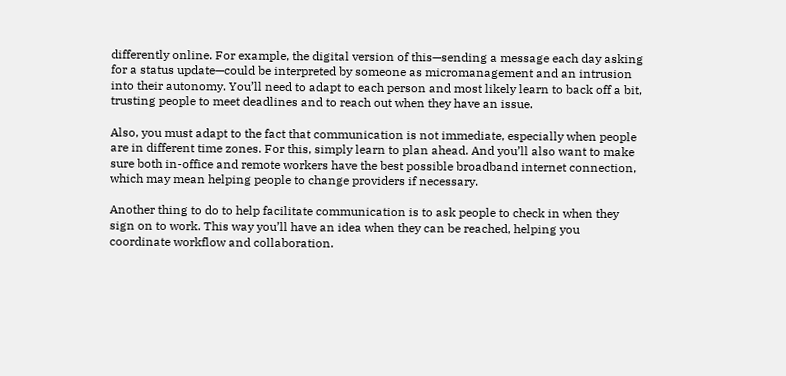differently online. For example, the digital version of this—sending a message each day asking for a status update—could be interpreted by someone as micromanagement and an intrusion into their autonomy. You’ll need to adapt to each person and most likely learn to back off a bit, trusting people to meet deadlines and to reach out when they have an issue.

Also, you must adapt to the fact that communication is not immediate, especially when people are in different time zones. For this, simply learn to plan ahead. And you’ll also want to make sure both in-office and remote workers have the best possible broadband internet connection, which may mean helping people to change providers if necessary.

Another thing to do to help facilitate communication is to ask people to check in when they  sign on to work. This way you’ll have an idea when they can be reached, helping you coordinate workflow and collaboration.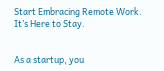Start Embracing Remote Work. It’s Here to Stay.


As a startup, you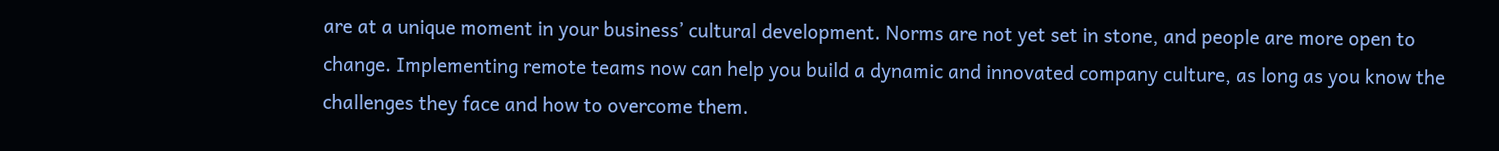are at a unique moment in your business’ cultural development. Norms are not yet set in stone, and people are more open to change. Implementing remote teams now can help you build a dynamic and innovated company culture, as long as you know the challenges they face and how to overcome them.